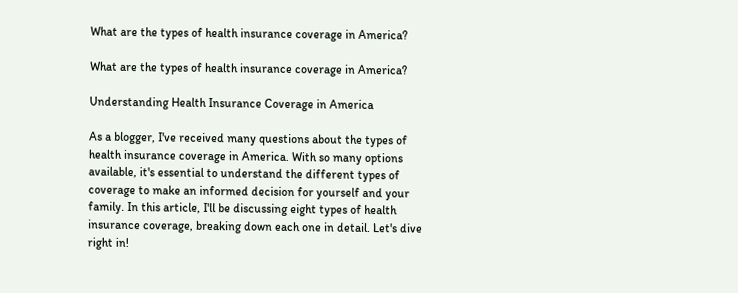What are the types of health insurance coverage in America?

What are the types of health insurance coverage in America?

Understanding Health Insurance Coverage in America

As a blogger, I've received many questions about the types of health insurance coverage in America. With so many options available, it's essential to understand the different types of coverage to make an informed decision for yourself and your family. In this article, I'll be discussing eight types of health insurance coverage, breaking down each one in detail. Let's dive right in!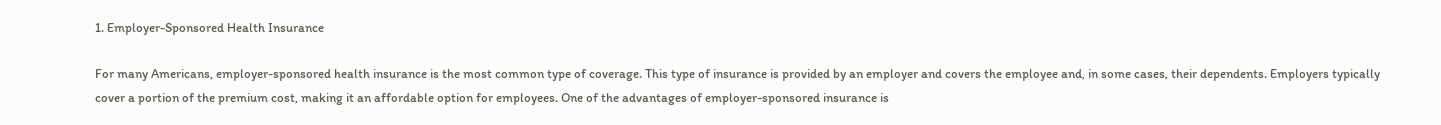1. Employer-Sponsored Health Insurance

For many Americans, employer-sponsored health insurance is the most common type of coverage. This type of insurance is provided by an employer and covers the employee and, in some cases, their dependents. Employers typically cover a portion of the premium cost, making it an affordable option for employees. One of the advantages of employer-sponsored insurance is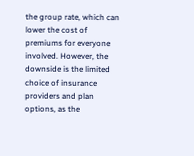the group rate, which can lower the cost of premiums for everyone involved. However, the downside is the limited choice of insurance providers and plan options, as the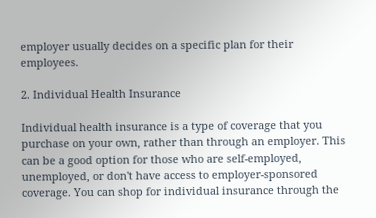employer usually decides on a specific plan for their employees.

2. Individual Health Insurance

Individual health insurance is a type of coverage that you purchase on your own, rather than through an employer. This can be a good option for those who are self-employed, unemployed, or don't have access to employer-sponsored coverage. You can shop for individual insurance through the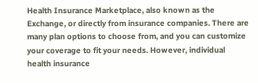Health Insurance Marketplace, also known as the Exchange, or directly from insurance companies. There are many plan options to choose from, and you can customize your coverage to fit your needs. However, individual health insurance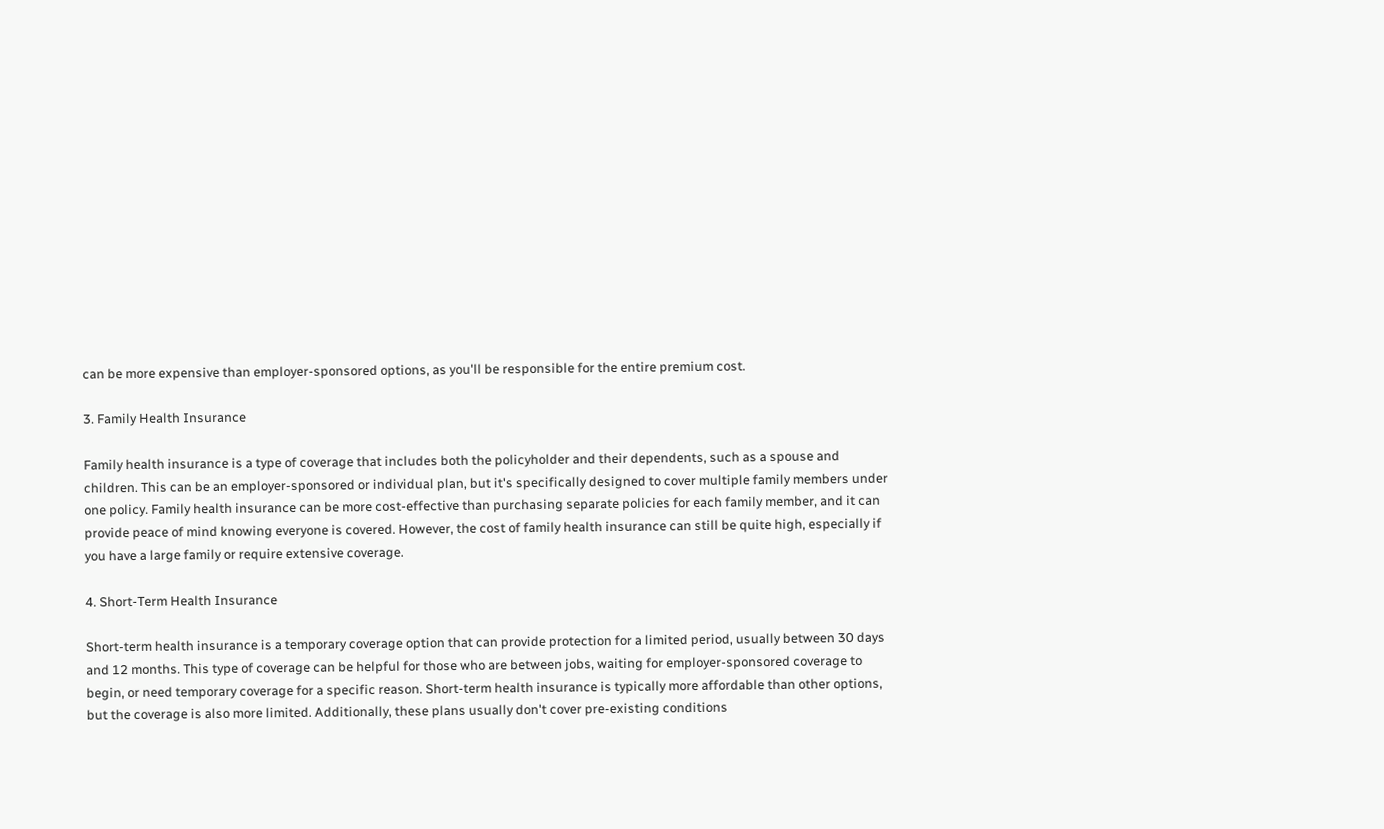can be more expensive than employer-sponsored options, as you'll be responsible for the entire premium cost.

3. Family Health Insurance

Family health insurance is a type of coverage that includes both the policyholder and their dependents, such as a spouse and children. This can be an employer-sponsored or individual plan, but it's specifically designed to cover multiple family members under one policy. Family health insurance can be more cost-effective than purchasing separate policies for each family member, and it can provide peace of mind knowing everyone is covered. However, the cost of family health insurance can still be quite high, especially if you have a large family or require extensive coverage.

4. Short-Term Health Insurance

Short-term health insurance is a temporary coverage option that can provide protection for a limited period, usually between 30 days and 12 months. This type of coverage can be helpful for those who are between jobs, waiting for employer-sponsored coverage to begin, or need temporary coverage for a specific reason. Short-term health insurance is typically more affordable than other options, but the coverage is also more limited. Additionally, these plans usually don't cover pre-existing conditions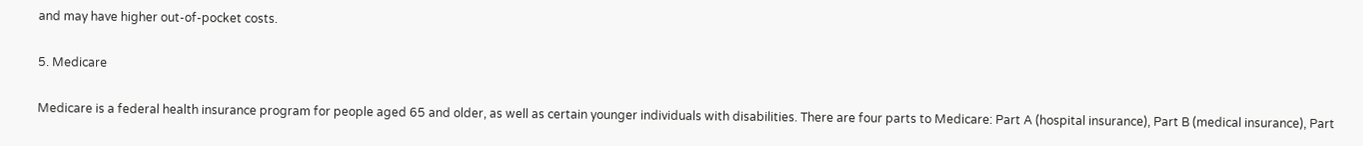and may have higher out-of-pocket costs.

5. Medicare

Medicare is a federal health insurance program for people aged 65 and older, as well as certain younger individuals with disabilities. There are four parts to Medicare: Part A (hospital insurance), Part B (medical insurance), Part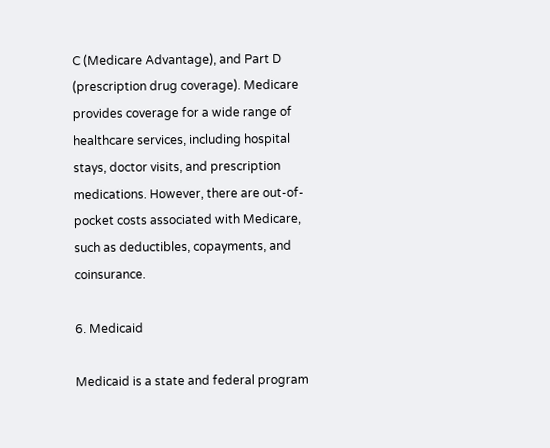C (Medicare Advantage), and Part D (prescription drug coverage). Medicare provides coverage for a wide range of healthcare services, including hospital stays, doctor visits, and prescription medications. However, there are out-of-pocket costs associated with Medicare, such as deductibles, copayments, and coinsurance.

6. Medicaid

Medicaid is a state and federal program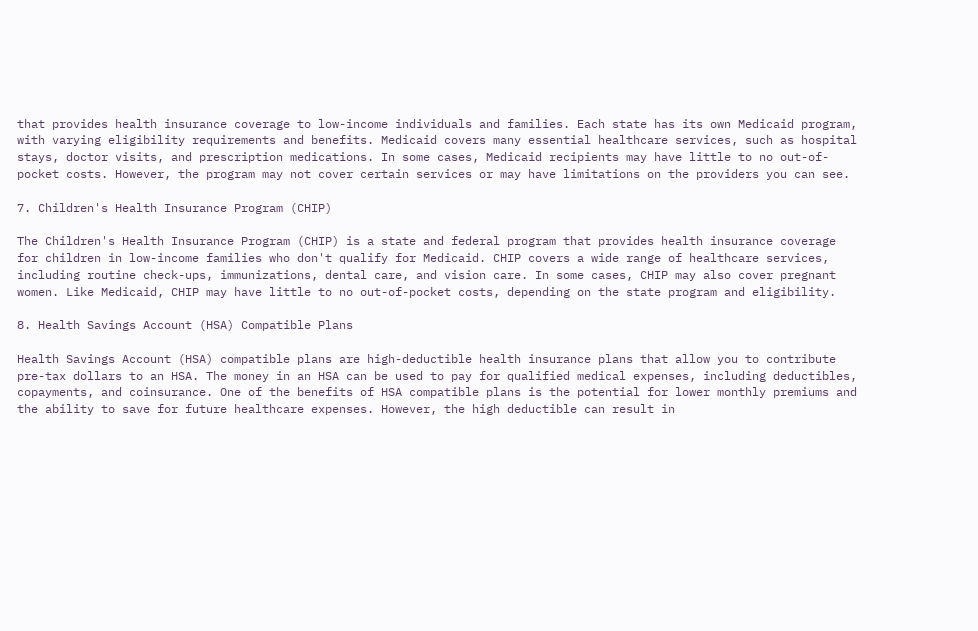that provides health insurance coverage to low-income individuals and families. Each state has its own Medicaid program, with varying eligibility requirements and benefits. Medicaid covers many essential healthcare services, such as hospital stays, doctor visits, and prescription medications. In some cases, Medicaid recipients may have little to no out-of-pocket costs. However, the program may not cover certain services or may have limitations on the providers you can see.

7. Children's Health Insurance Program (CHIP)

The Children's Health Insurance Program (CHIP) is a state and federal program that provides health insurance coverage for children in low-income families who don't qualify for Medicaid. CHIP covers a wide range of healthcare services, including routine check-ups, immunizations, dental care, and vision care. In some cases, CHIP may also cover pregnant women. Like Medicaid, CHIP may have little to no out-of-pocket costs, depending on the state program and eligibility.

8. Health Savings Account (HSA) Compatible Plans

Health Savings Account (HSA) compatible plans are high-deductible health insurance plans that allow you to contribute pre-tax dollars to an HSA. The money in an HSA can be used to pay for qualified medical expenses, including deductibles, copayments, and coinsurance. One of the benefits of HSA compatible plans is the potential for lower monthly premiums and the ability to save for future healthcare expenses. However, the high deductible can result in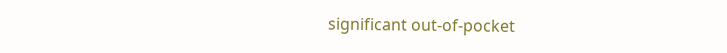significant out-of-pocket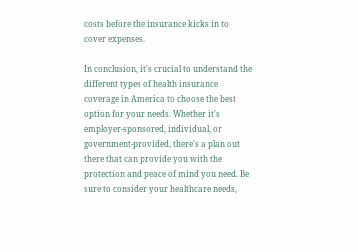costs before the insurance kicks in to cover expenses.

In conclusion, it's crucial to understand the different types of health insurance coverage in America to choose the best option for your needs. Whether it's employer-sponsored, individual, or government-provided, there's a plan out there that can provide you with the protection and peace of mind you need. Be sure to consider your healthcare needs,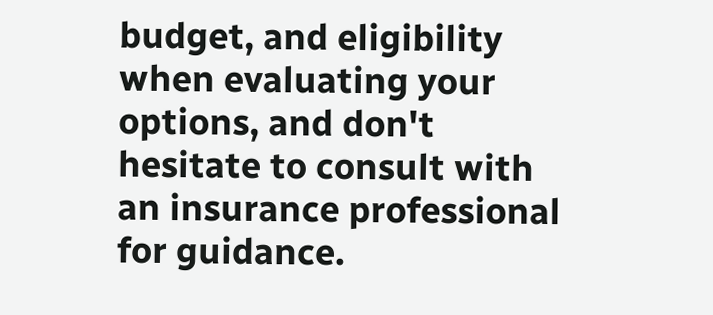budget, and eligibility when evaluating your options, and don't hesitate to consult with an insurance professional for guidance.